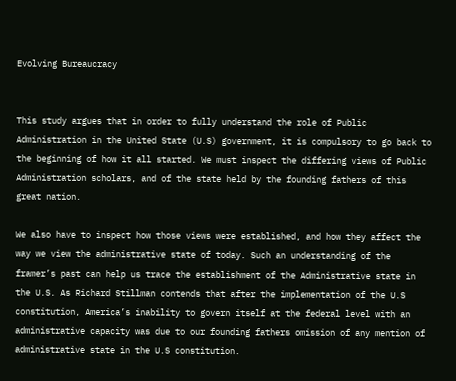Evolving Bureaucracy


This study argues that in order to fully understand the role of Public Administration in the United State (U.S) government, it is compulsory to go back to the beginning of how it all started. We must inspect the differing views of Public Administration scholars, and of the state held by the founding fathers of this great nation.

We also have to inspect how those views were established, and how they affect the way we view the administrative state of today. Such an understanding of the framer’s past can help us trace the establishment of the Administrative state in the U.S. As Richard Stillman contends that after the implementation of the U.S constitution, America’s inability to govern itself at the federal level with an administrative capacity was due to our founding fathers omission of any mention of administrative state in the U.S constitution.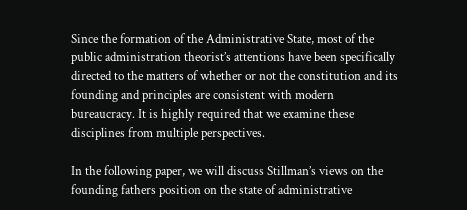Since the formation of the Administrative State, most of the public administration theorist’s attentions have been specifically directed to the matters of whether or not the constitution and its founding and principles are consistent with modern bureaucracy. It is highly required that we examine these disciplines from multiple perspectives.

In the following paper, we will discuss Stillman’s views on the founding fathers position on the state of administrative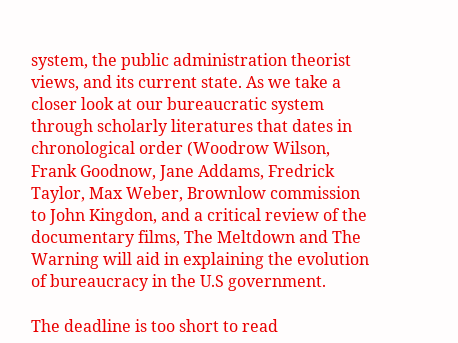system, the public administration theorist views, and its current state. As we take a closer look at our bureaucratic system through scholarly literatures that dates in chronological order (Woodrow Wilson, Frank Goodnow, Jane Addams, Fredrick Taylor, Max Weber, Brownlow commission to John Kingdon, and a critical review of the documentary films, The Meltdown and The Warning will aid in explaining the evolution of bureaucracy in the U.S government.

The deadline is too short to read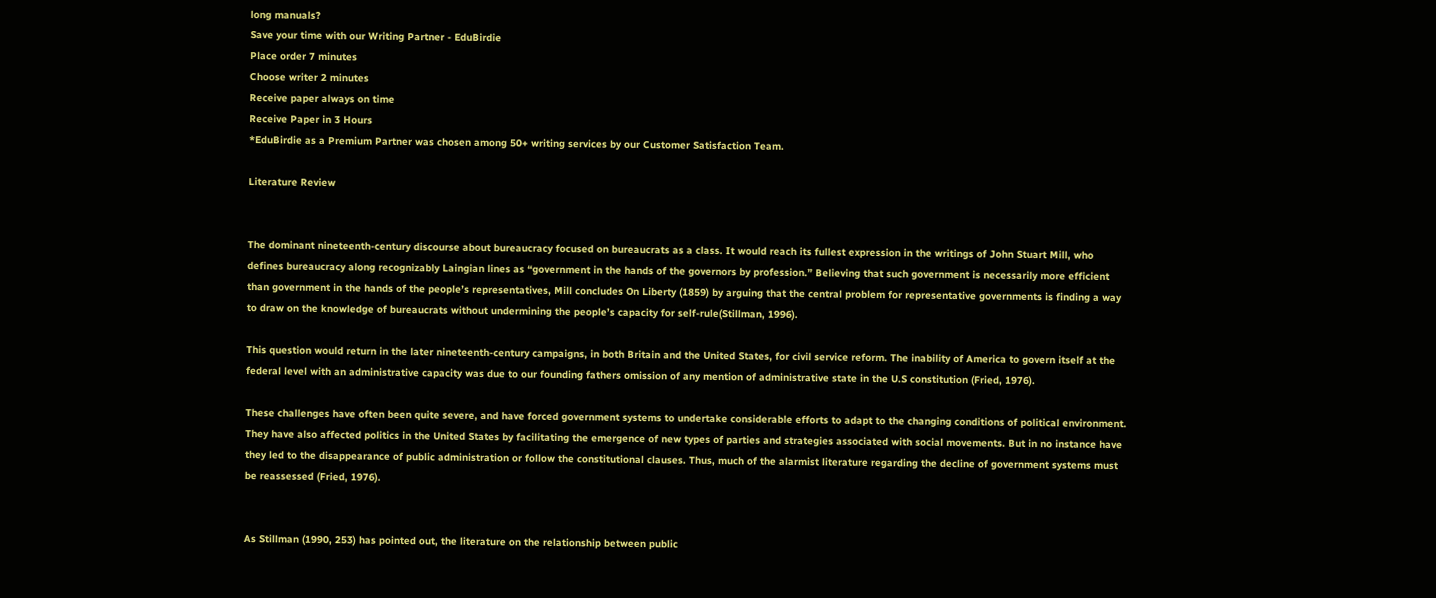long manuals?
Save your time with our Writing Partner - EduBirdie
Place order 7 minutes
Choose writer 2 minutes
Receive paper always on time
Receive Paper in 3 Hours
*EduBirdie as a Premium Partner was chosen among 50+ writing services by our Customer Satisfaction Team.

Literature Review


The dominant nineteenth-century discourse about bureaucracy focused on bureaucrats as a class. It would reach its fullest expression in the writings of John Stuart Mill, who defines bureaucracy along recognizably Laingian lines as “government in the hands of the governors by profession.” Believing that such government is necessarily more efficient than government in the hands of the people’s representatives, Mill concludes On Liberty (1859) by arguing that the central problem for representative governments is finding a way to draw on the knowledge of bureaucrats without undermining the people’s capacity for self-rule(Stillman, 1996).

This question would return in the later nineteenth-century campaigns, in both Britain and the United States, for civil service reform. The inability of America to govern itself at the federal level with an administrative capacity was due to our founding fathers omission of any mention of administrative state in the U.S constitution (Fried, 1976).

These challenges have often been quite severe, and have forced government systems to undertake considerable efforts to adapt to the changing conditions of political environment. They have also affected politics in the United States by facilitating the emergence of new types of parties and strategies associated with social movements. But in no instance have they led to the disappearance of public administration or follow the constitutional clauses. Thus, much of the alarmist literature regarding the decline of government systems must be reassessed (Fried, 1976).


As Stillman (1990, 253) has pointed out, the literature on the relationship between public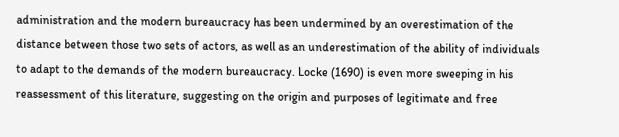administration and the modern bureaucracy has been undermined by an overestimation of the distance between those two sets of actors, as well as an underestimation of the ability of individuals to adapt to the demands of the modern bureaucracy. Locke (1690) is even more sweeping in his reassessment of this literature, suggesting on the origin and purposes of legitimate and free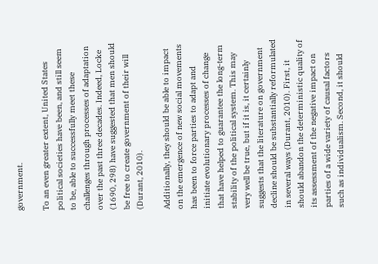government.

To an even greater extent, United States political societies have been, and still seem to be, able to successfully meet these challenges through processes of adaptation over the past three decades. Indeed, Locke (1690, 298) have suggested that men should be free to create government of their will (Durant, 2010).

Additionally, they should be able to impact on the emergence of new social movements has been to force parties to adapt and initiate evolutionary processes of change that have helped to guarantee the long-term stability of the political system. This may very well be true, but if it is, it certainly suggests that the literature on government decline should be substantially reformulated in several ways (Durant, 2010). First, it should abandon the deterministic quality of its assessment of the negative impact on parties of a wide variety of causal factors such as individualism. Second, it should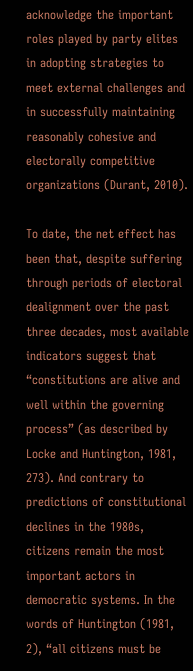acknowledge the important roles played by party elites in adopting strategies to meet external challenges and in successfully maintaining reasonably cohesive and electorally competitive organizations (Durant, 2010).

To date, the net effect has been that, despite suffering through periods of electoral dealignment over the past three decades, most available indicators suggest that “constitutions are alive and well within the governing process” (as described by Locke and Huntington, 1981, 273). And contrary to predictions of constitutional declines in the 1980s, citizens remain the most important actors in democratic systems. In the words of Huntington (1981, 2), “all citizens must be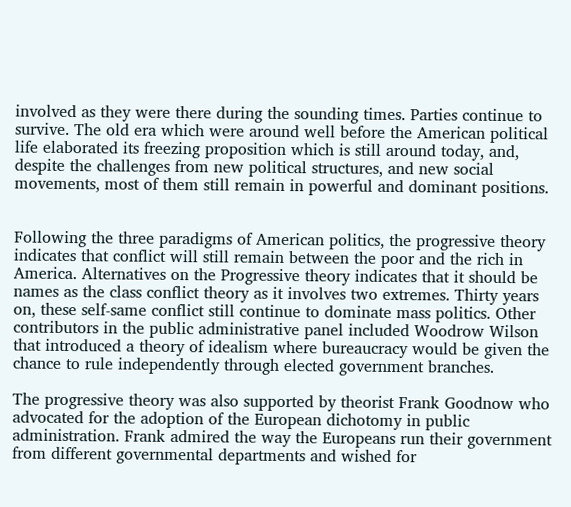involved as they were there during the sounding times. Parties continue to survive. The old era which were around well before the American political life elaborated its freezing proposition which is still around today, and, despite the challenges from new political structures, and new social movements, most of them still remain in powerful and dominant positions.


Following the three paradigms of American politics, the progressive theory indicates that conflict will still remain between the poor and the rich in America. Alternatives on the Progressive theory indicates that it should be names as the class conflict theory as it involves two extremes. Thirty years on, these self-same conflict still continue to dominate mass politics. Other contributors in the public administrative panel included Woodrow Wilson that introduced a theory of idealism where bureaucracy would be given the chance to rule independently through elected government branches.

The progressive theory was also supported by theorist Frank Goodnow who advocated for the adoption of the European dichotomy in public administration. Frank admired the way the Europeans run their government from different governmental departments and wished for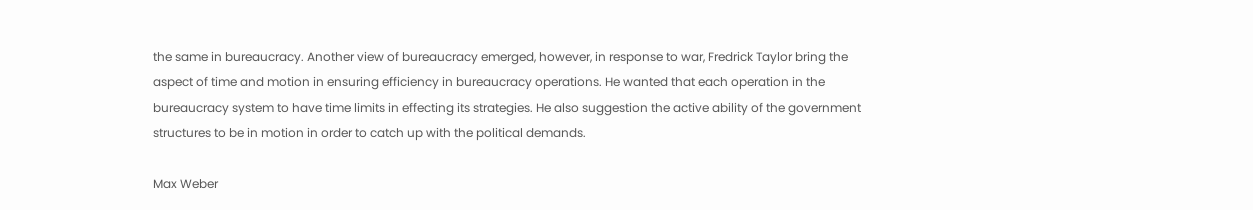the same in bureaucracy. Another view of bureaucracy emerged, however, in response to war, Fredrick Taylor bring the aspect of time and motion in ensuring efficiency in bureaucracy operations. He wanted that each operation in the bureaucracy system to have time limits in effecting its strategies. He also suggestion the active ability of the government structures to be in motion in order to catch up with the political demands.

Max Weber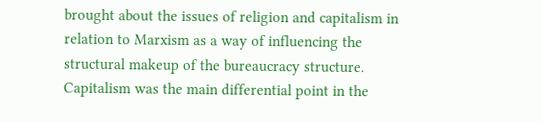brought about the issues of religion and capitalism in relation to Marxism as a way of influencing the structural makeup of the bureaucracy structure. Capitalism was the main differential point in the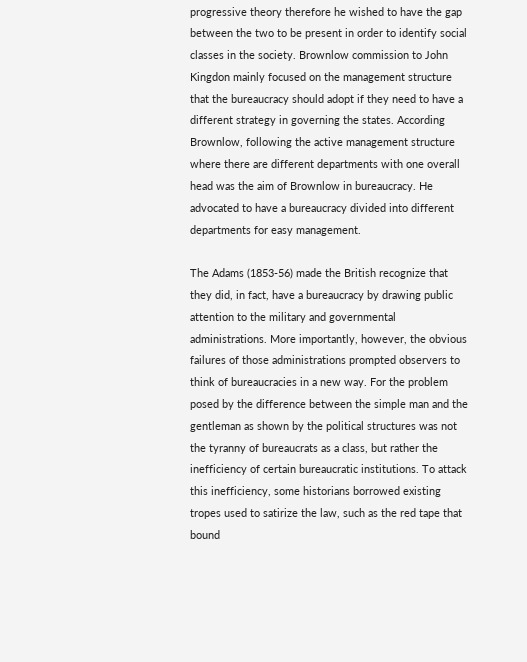progressive theory therefore he wished to have the gap between the two to be present in order to identify social classes in the society. Brownlow commission to John Kingdon mainly focused on the management structure that the bureaucracy should adopt if they need to have a different strategy in governing the states. According Brownlow, following the active management structure where there are different departments with one overall head was the aim of Brownlow in bureaucracy. He advocated to have a bureaucracy divided into different departments for easy management.

The Adams (1853-56) made the British recognize that they did, in fact, have a bureaucracy by drawing public attention to the military and governmental administrations. More importantly, however, the obvious failures of those administrations prompted observers to think of bureaucracies in a new way. For the problem posed by the difference between the simple man and the gentleman as shown by the political structures was not the tyranny of bureaucrats as a class, but rather the inefficiency of certain bureaucratic institutions. To attack this inefficiency, some historians borrowed existing tropes used to satirize the law, such as the red tape that bound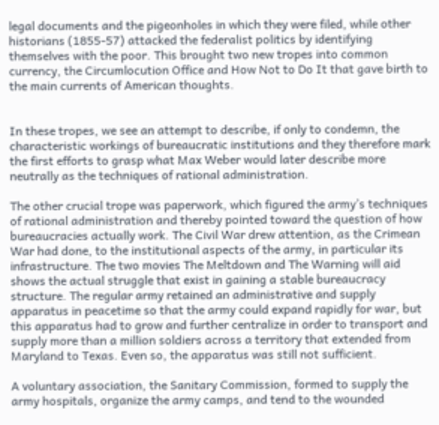legal documents and the pigeonholes in which they were filed, while other historians (1855-57) attacked the federalist politics by identifying themselves with the poor. This brought two new tropes into common currency, the Circumlocution Office and How Not to Do It that gave birth to the main currents of American thoughts.


In these tropes, we see an attempt to describe, if only to condemn, the characteristic workings of bureaucratic institutions and they therefore mark the first efforts to grasp what Max Weber would later describe more neutrally as the techniques of rational administration.

The other crucial trope was paperwork, which figured the army’s techniques of rational administration and thereby pointed toward the question of how bureaucracies actually work. The Civil War drew attention, as the Crimean War had done, to the institutional aspects of the army, in particular its infrastructure. The two movies The Meltdown and The Warning will aid shows the actual struggle that exist in gaining a stable bureaucracy structure. The regular army retained an administrative and supply apparatus in peacetime so that the army could expand rapidly for war, but this apparatus had to grow and further centralize in order to transport and supply more than a million soldiers across a territory that extended from Maryland to Texas. Even so, the apparatus was still not sufficient.

A voluntary association, the Sanitary Commission, formed to supply the army hospitals, organize the army camps, and tend to the wounded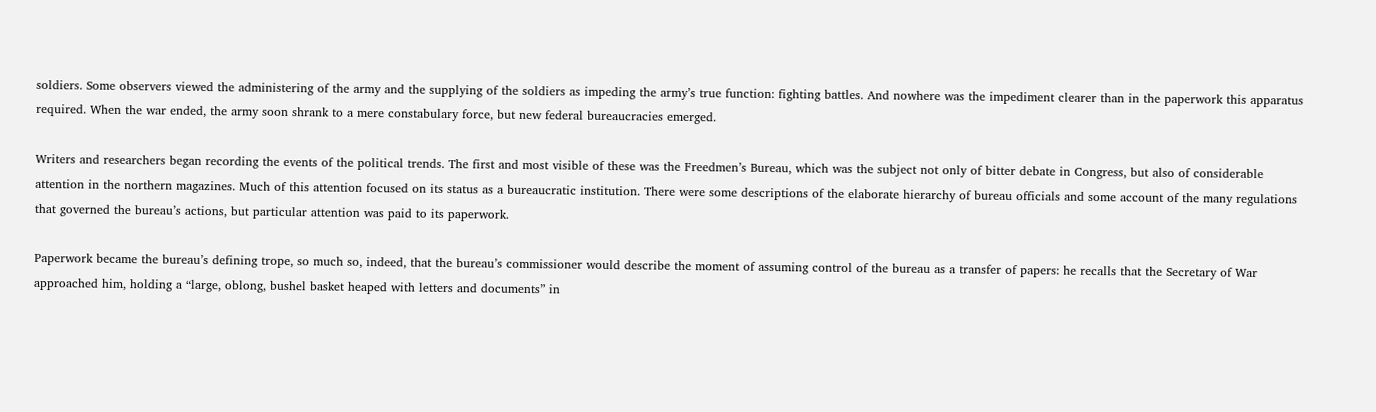soldiers. Some observers viewed the administering of the army and the supplying of the soldiers as impeding the army’s true function: fighting battles. And nowhere was the impediment clearer than in the paperwork this apparatus required. When the war ended, the army soon shrank to a mere constabulary force, but new federal bureaucracies emerged.

Writers and researchers began recording the events of the political trends. The first and most visible of these was the Freedmen’s Bureau, which was the subject not only of bitter debate in Congress, but also of considerable attention in the northern magazines. Much of this attention focused on its status as a bureaucratic institution. There were some descriptions of the elaborate hierarchy of bureau officials and some account of the many regulations that governed the bureau’s actions, but particular attention was paid to its paperwork.

Paperwork became the bureau’s defining trope, so much so, indeed, that the bureau’s commissioner would describe the moment of assuming control of the bureau as a transfer of papers: he recalls that the Secretary of War approached him, holding a “large, oblong, bushel basket heaped with letters and documents” in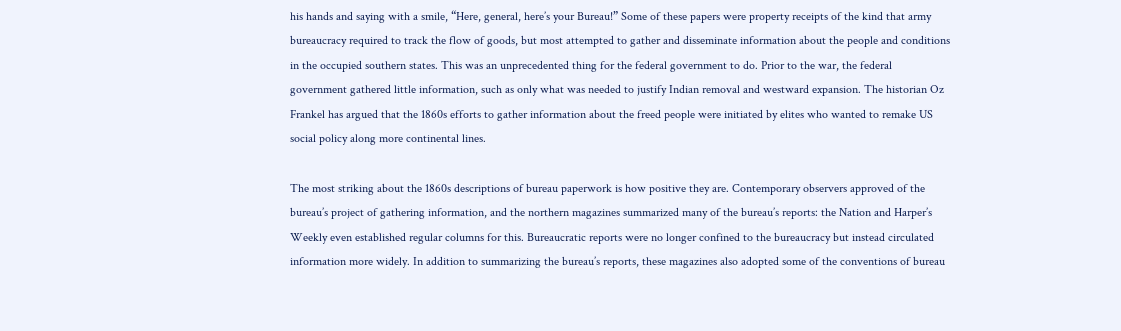his hands and saying with a smile, “Here, general, here’s your Bureau!” Some of these papers were property receipts of the kind that army bureaucracy required to track the flow of goods, but most attempted to gather and disseminate information about the people and conditions in the occupied southern states. This was an unprecedented thing for the federal government to do. Prior to the war, the federal government gathered little information, such as only what was needed to justify Indian removal and westward expansion. The historian Oz Frankel has argued that the 1860s efforts to gather information about the freed people were initiated by elites who wanted to remake US social policy along more continental lines.

The most striking about the 1860s descriptions of bureau paperwork is how positive they are. Contemporary observers approved of the bureau’s project of gathering information, and the northern magazines summarized many of the bureau’s reports: the Nation and Harper’s Weekly even established regular columns for this. Bureaucratic reports were no longer confined to the bureaucracy but instead circulated information more widely. In addition to summarizing the bureau’s reports, these magazines also adopted some of the conventions of bureau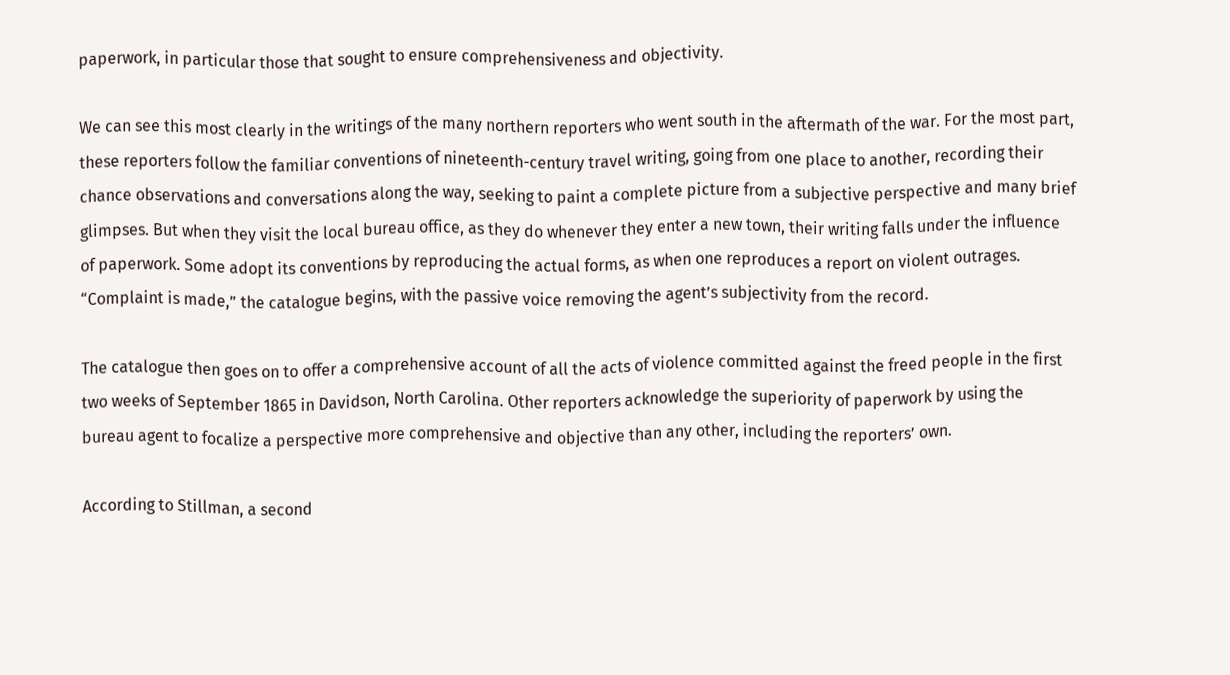paperwork, in particular those that sought to ensure comprehensiveness and objectivity.

We can see this most clearly in the writings of the many northern reporters who went south in the aftermath of the war. For the most part, these reporters follow the familiar conventions of nineteenth-century travel writing, going from one place to another, recording their chance observations and conversations along the way, seeking to paint a complete picture from a subjective perspective and many brief glimpses. But when they visit the local bureau office, as they do whenever they enter a new town, their writing falls under the influence of paperwork. Some adopt its conventions by reproducing the actual forms, as when one reproduces a report on violent outrages. “Complaint is made,” the catalogue begins, with the passive voice removing the agent’s subjectivity from the record.

The catalogue then goes on to offer a comprehensive account of all the acts of violence committed against the freed people in the first two weeks of September 1865 in Davidson, North Carolina. Other reporters acknowledge the superiority of paperwork by using the bureau agent to focalize a perspective more comprehensive and objective than any other, including the reporters’ own.

According to Stillman, a second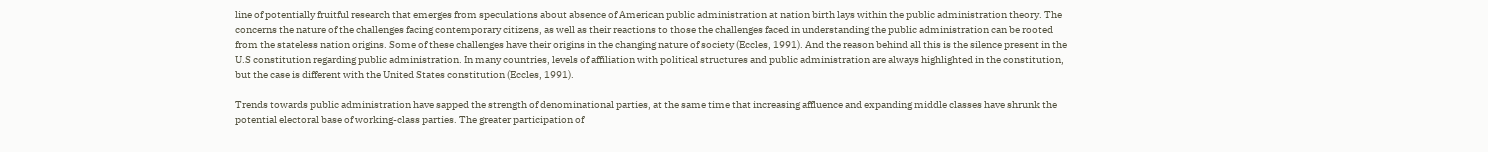line of potentially fruitful research that emerges from speculations about absence of American public administration at nation birth lays within the public administration theory. The concerns the nature of the challenges facing contemporary citizens, as well as their reactions to those the challenges faced in understanding the public administration can be rooted from the stateless nation origins. Some of these challenges have their origins in the changing nature of society (Eccles, 1991). And the reason behind all this is the silence present in the U.S constitution regarding public administration. In many countries, levels of affiliation with political structures and public administration are always highlighted in the constitution, but the case is different with the United States constitution (Eccles, 1991).

Trends towards public administration have sapped the strength of denominational parties, at the same time that increasing affluence and expanding middle classes have shrunk the potential electoral base of working-class parties. The greater participation of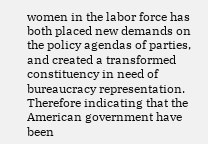women in the labor force has both placed new demands on the policy agendas of parties, and created a transformed constituency in need of bureaucracy representation. Therefore indicating that the American government have been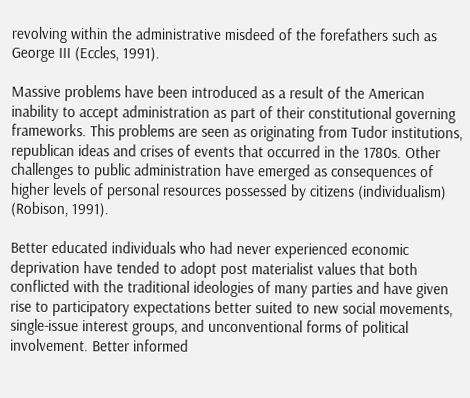revolving within the administrative misdeed of the forefathers such as George III (Eccles, 1991).

Massive problems have been introduced as a result of the American inability to accept administration as part of their constitutional governing frameworks. This problems are seen as originating from Tudor institutions, republican ideas and crises of events that occurred in the 1780s. Other challenges to public administration have emerged as consequences of higher levels of personal resources possessed by citizens (individualism) (Robison, 1991).

Better educated individuals who had never experienced economic deprivation have tended to adopt post materialist values that both conflicted with the traditional ideologies of many parties and have given rise to participatory expectations better suited to new social movements, single-issue interest groups, and unconventional forms of political involvement. Better informed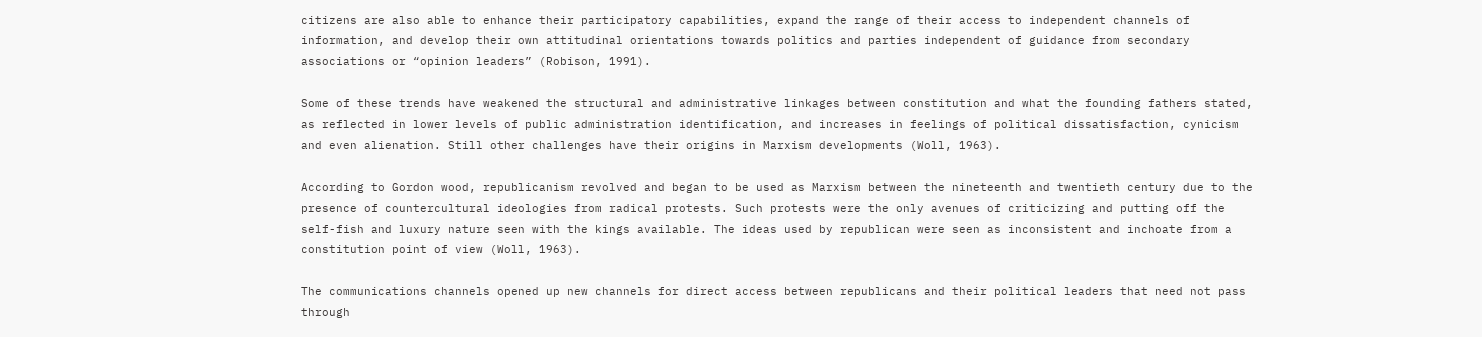citizens are also able to enhance their participatory capabilities, expand the range of their access to independent channels of information, and develop their own attitudinal orientations towards politics and parties independent of guidance from secondary associations or “opinion leaders” (Robison, 1991).

Some of these trends have weakened the structural and administrative linkages between constitution and what the founding fathers stated, as reflected in lower levels of public administration identification, and increases in feelings of political dissatisfaction, cynicism and even alienation. Still other challenges have their origins in Marxism developments (Woll, 1963).

According to Gordon wood, republicanism revolved and began to be used as Marxism between the nineteenth and twentieth century due to the presence of countercultural ideologies from radical protests. Such protests were the only avenues of criticizing and putting off the self-fish and luxury nature seen with the kings available. The ideas used by republican were seen as inconsistent and inchoate from a constitution point of view (Woll, 1963).

The communications channels opened up new channels for direct access between republicans and their political leaders that need not pass through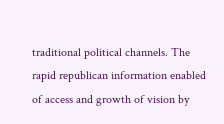traditional political channels. The rapid republican information enabled of access and growth of vision by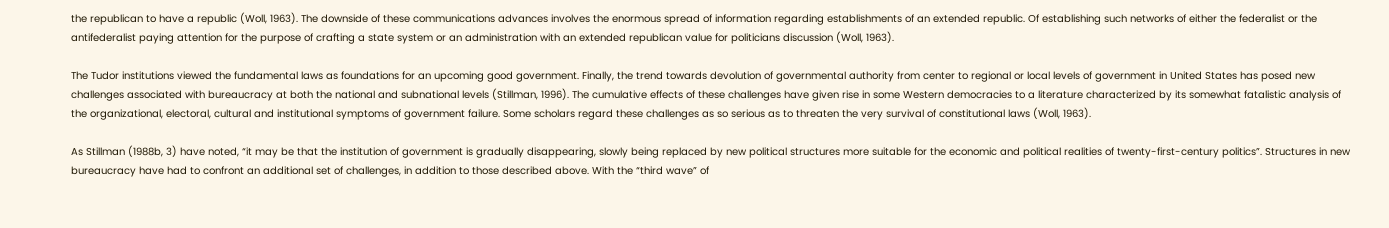the republican to have a republic (Woll, 1963). The downside of these communications advances involves the enormous spread of information regarding establishments of an extended republic. Of establishing such networks of either the federalist or the antifederalist paying attention for the purpose of crafting a state system or an administration with an extended republican value for politicians discussion (Woll, 1963).

The Tudor institutions viewed the fundamental laws as foundations for an upcoming good government. Finally, the trend towards devolution of governmental authority from center to regional or local levels of government in United States has posed new challenges associated with bureaucracy at both the national and subnational levels (Stillman, 1996). The cumulative effects of these challenges have given rise in some Western democracies to a literature characterized by its somewhat fatalistic analysis of the organizational, electoral, cultural and institutional symptoms of government failure. Some scholars regard these challenges as so serious as to threaten the very survival of constitutional laws (Woll, 1963).

As Stillman (1988b, 3) have noted, “it may be that the institution of government is gradually disappearing, slowly being replaced by new political structures more suitable for the economic and political realities of twenty-first-century politics”. Structures in new bureaucracy have had to confront an additional set of challenges, in addition to those described above. With the “third wave” of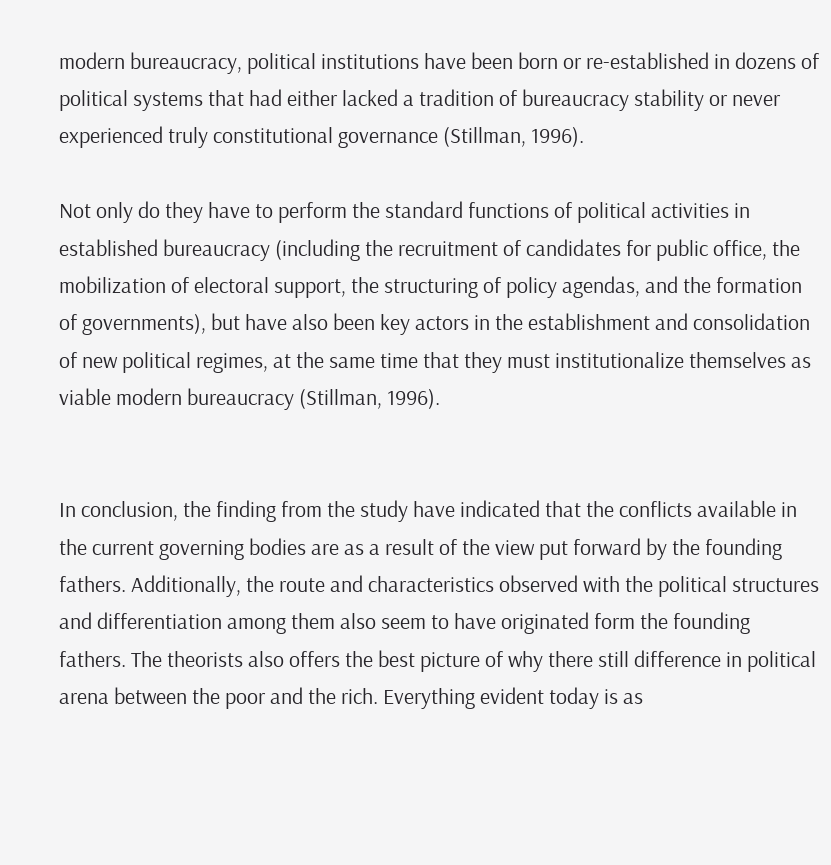modern bureaucracy, political institutions have been born or re-established in dozens of political systems that had either lacked a tradition of bureaucracy stability or never experienced truly constitutional governance (Stillman, 1996).

Not only do they have to perform the standard functions of political activities in established bureaucracy (including the recruitment of candidates for public office, the mobilization of electoral support, the structuring of policy agendas, and the formation of governments), but have also been key actors in the establishment and consolidation of new political regimes, at the same time that they must institutionalize themselves as viable modern bureaucracy (Stillman, 1996).


In conclusion, the finding from the study have indicated that the conflicts available in the current governing bodies are as a result of the view put forward by the founding fathers. Additionally, the route and characteristics observed with the political structures and differentiation among them also seem to have originated form the founding fathers. The theorists also offers the best picture of why there still difference in political arena between the poor and the rich. Everything evident today is as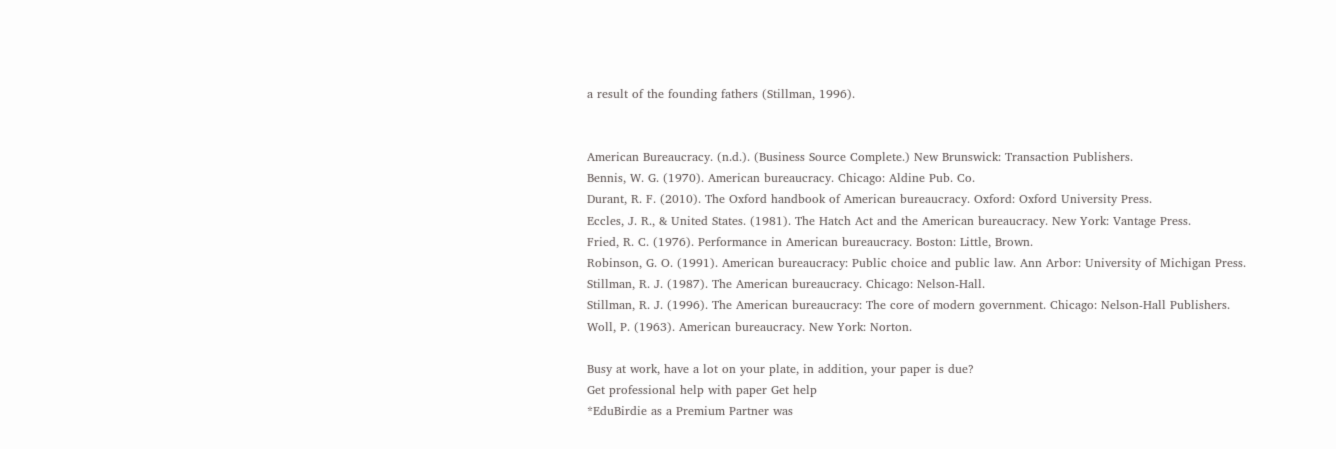a result of the founding fathers (Stillman, 1996).


American Bureaucracy. (n.d.). (Business Source Complete.) New Brunswick: Transaction Publishers.
Bennis, W. G. (1970). American bureaucracy. Chicago: Aldine Pub. Co.
Durant, R. F. (2010). The Oxford handbook of American bureaucracy. Oxford: Oxford University Press.
Eccles, J. R., & United States. (1981). The Hatch Act and the American bureaucracy. New York: Vantage Press.
Fried, R. C. (1976). Performance in American bureaucracy. Boston: Little, Brown.
Robinson, G. O. (1991). American bureaucracy: Public choice and public law. Ann Arbor: University of Michigan Press.
Stillman, R. J. (1987). The American bureaucracy. Chicago: Nelson-Hall.
Stillman, R. J. (1996). The American bureaucracy: The core of modern government. Chicago: Nelson-Hall Publishers.
Woll, P. (1963). American bureaucracy. New York: Norton.

Busy at work, have a lot on your plate, in addition, your paper is due?
Get professional help with paper Get help
*EduBirdie as a Premium Partner was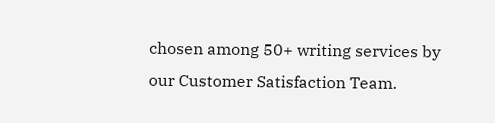chosen among 50+ writing services by our Customer Satisfaction Team.